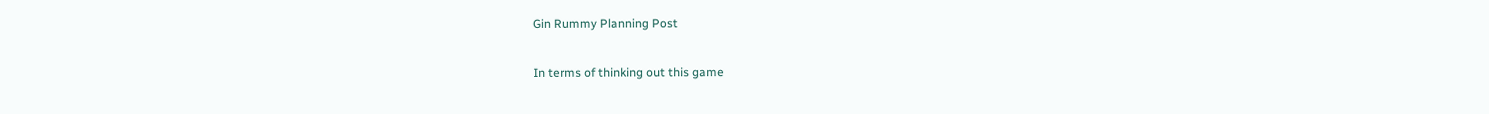Gin Rummy Planning Post

In terms of thinking out this game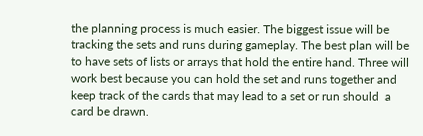the planning process is much easier. The biggest issue will be tracking the sets and runs during gameplay. The best plan will be to have sets of lists or arrays that hold the entire hand. Three will work best because you can hold the set and runs together and keep track of the cards that may lead to a set or run should  a card be drawn.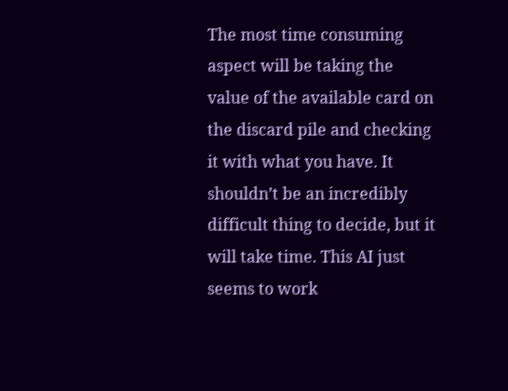The most time consuming aspect will be taking the value of the available card on the discard pile and checking it with what you have. It shouldn’t be an incredibly difficult thing to decide, but it will take time. This AI just seems to work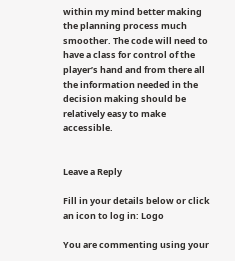within my mind better making the planning process much smoother. The code will need to have a class for control of the player’s hand and from there all the information needed in the decision making should be relatively easy to make accessible.


Leave a Reply

Fill in your details below or click an icon to log in: Logo

You are commenting using your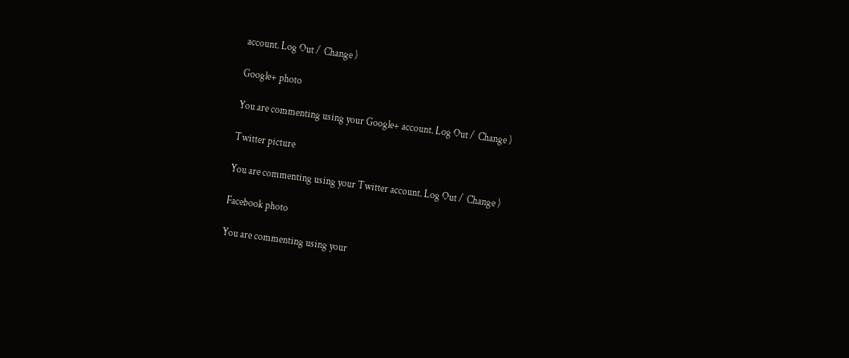account. Log Out /  Change )

Google+ photo

You are commenting using your Google+ account. Log Out /  Change )

Twitter picture

You are commenting using your Twitter account. Log Out /  Change )

Facebook photo

You are commenting using your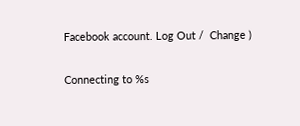Facebook account. Log Out /  Change )

Connecting to %s